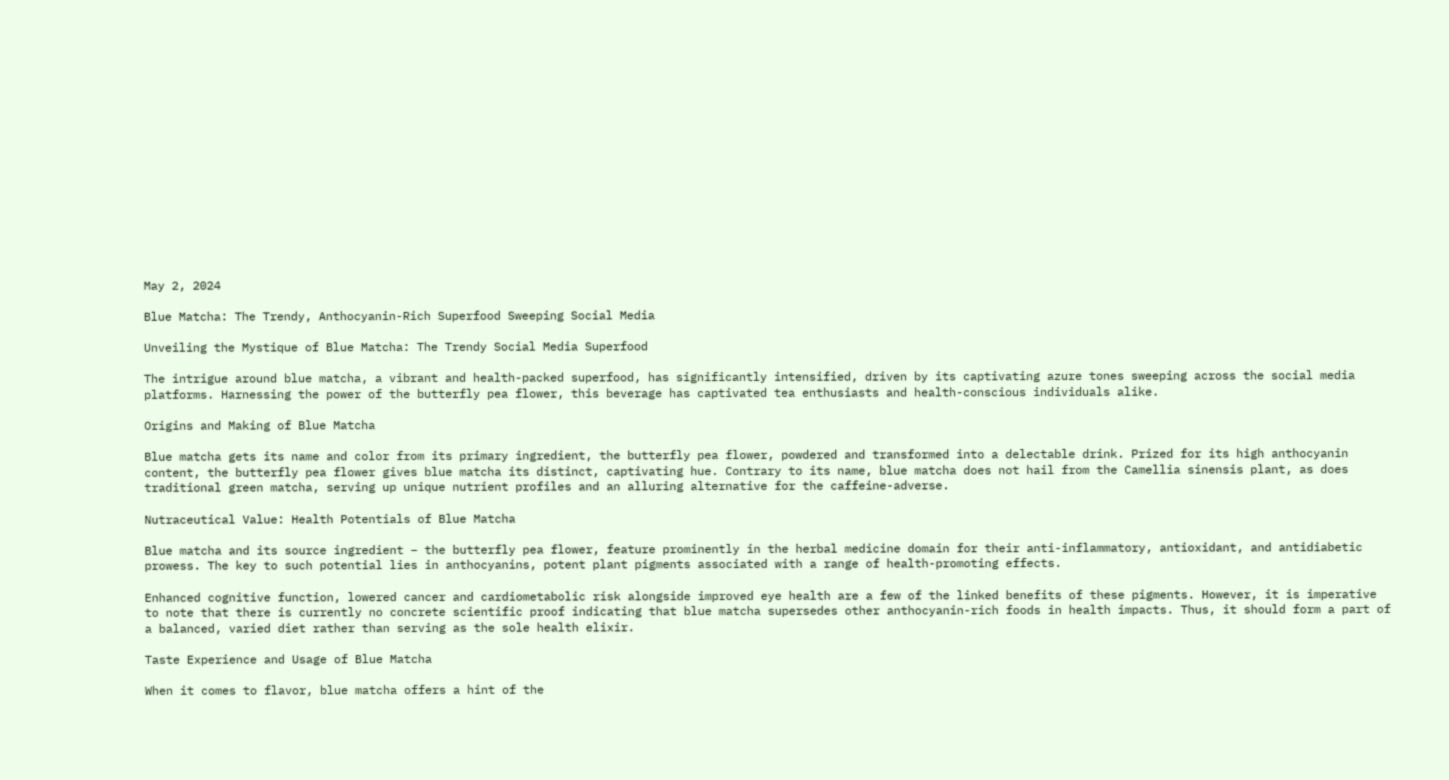May 2, 2024

Blue Matcha: The Trendy, Anthocyanin-Rich Superfood Sweeping Social Media

Unveiling the Mystique of Blue Matcha: The Trendy Social Media Superfood

The intrigue around blue matcha, a vibrant and health-packed superfood, has significantly intensified, driven by its captivating azure tones sweeping across the social media platforms. Harnessing the power of the butterfly pea flower, this beverage has captivated tea enthusiasts and health-conscious individuals alike.

Origins and Making of Blue Matcha

Blue matcha gets its name and color from its primary ingredient, the butterfly pea flower, powdered and transformed into a delectable drink. Prized for its high anthocyanin content, the butterfly pea flower gives blue matcha its distinct, captivating hue. Contrary to its name, blue matcha does not hail from the Camellia sinensis plant, as does traditional green matcha, serving up unique nutrient profiles and an alluring alternative for the caffeine-adverse.

Nutraceutical Value: Health Potentials of Blue Matcha

Blue matcha and its source ingredient – the butterfly pea flower, feature prominently in the herbal medicine domain for their anti-inflammatory, antioxidant, and antidiabetic prowess. The key to such potential lies in anthocyanins, potent plant pigments associated with a range of health-promoting effects.

Enhanced cognitive function, lowered cancer and cardiometabolic risk alongside improved eye health are a few of the linked benefits of these pigments. However, it is imperative to note that there is currently no concrete scientific proof indicating that blue matcha supersedes other anthocyanin-rich foods in health impacts. Thus, it should form a part of a balanced, varied diet rather than serving as the sole health elixir.

Taste Experience and Usage of Blue Matcha

When it comes to flavor, blue matcha offers a hint of the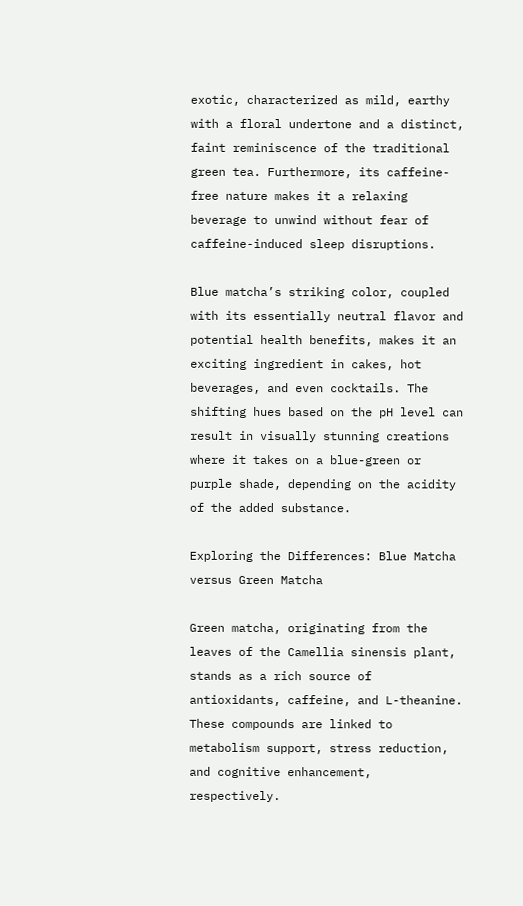exotic, characterized as mild, earthy with a floral undertone and a distinct, faint reminiscence of the traditional green tea. Furthermore, its caffeine-free nature makes it a relaxing beverage to unwind without fear of caffeine-induced sleep disruptions.

Blue matcha’s striking color, coupled with its essentially neutral flavor and potential health benefits, makes it an exciting ingredient in cakes, hot beverages, and even cocktails. The shifting hues based on the pH level can result in visually stunning creations where it takes on a blue-green or purple shade, depending on the acidity of the added substance.

Exploring the Differences: Blue Matcha versus Green Matcha

Green matcha, originating from the leaves of the Camellia sinensis plant, stands as a rich source of antioxidants, caffeine, and L-theanine. These compounds are linked to metabolism support, stress reduction, and cognitive enhancement, respectively.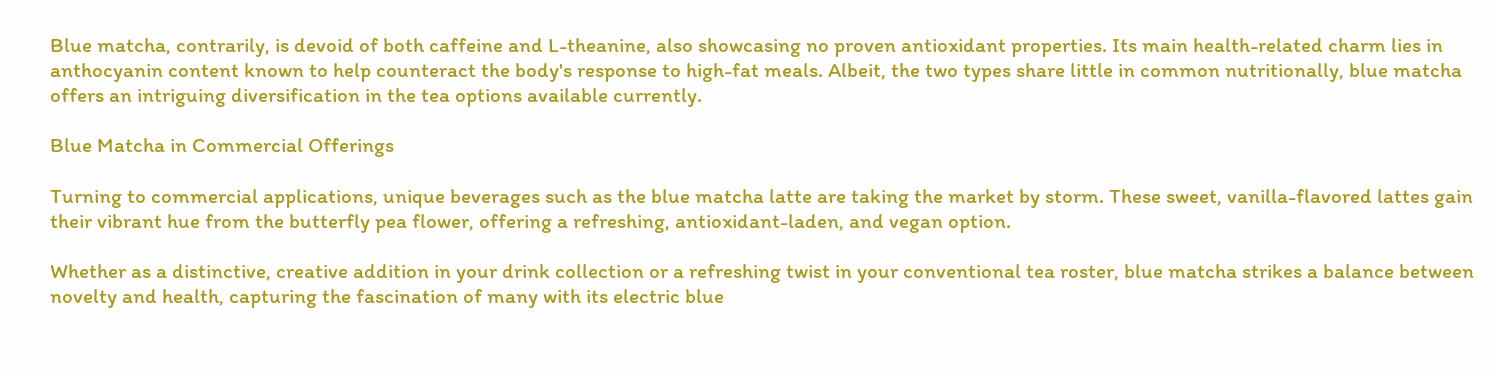Blue matcha, contrarily, is devoid of both caffeine and L-theanine, also showcasing no proven antioxidant properties. Its main health-related charm lies in anthocyanin content known to help counteract the body's response to high-fat meals. Albeit, the two types share little in common nutritionally, blue matcha offers an intriguing diversification in the tea options available currently.

Blue Matcha in Commercial Offerings

Turning to commercial applications, unique beverages such as the blue matcha latte are taking the market by storm. These sweet, vanilla-flavored lattes gain their vibrant hue from the butterfly pea flower, offering a refreshing, antioxidant-laden, and vegan option.

Whether as a distinctive, creative addition in your drink collection or a refreshing twist in your conventional tea roster, blue matcha strikes a balance between novelty and health, capturing the fascination of many with its electric blue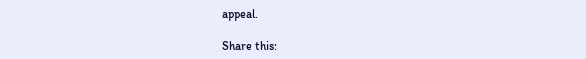appeal.

Share this: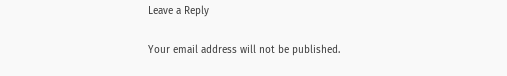Leave a Reply

Your email address will not be published.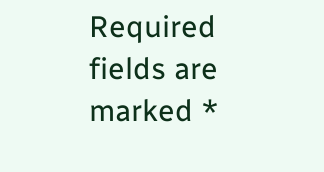Required fields are marked *